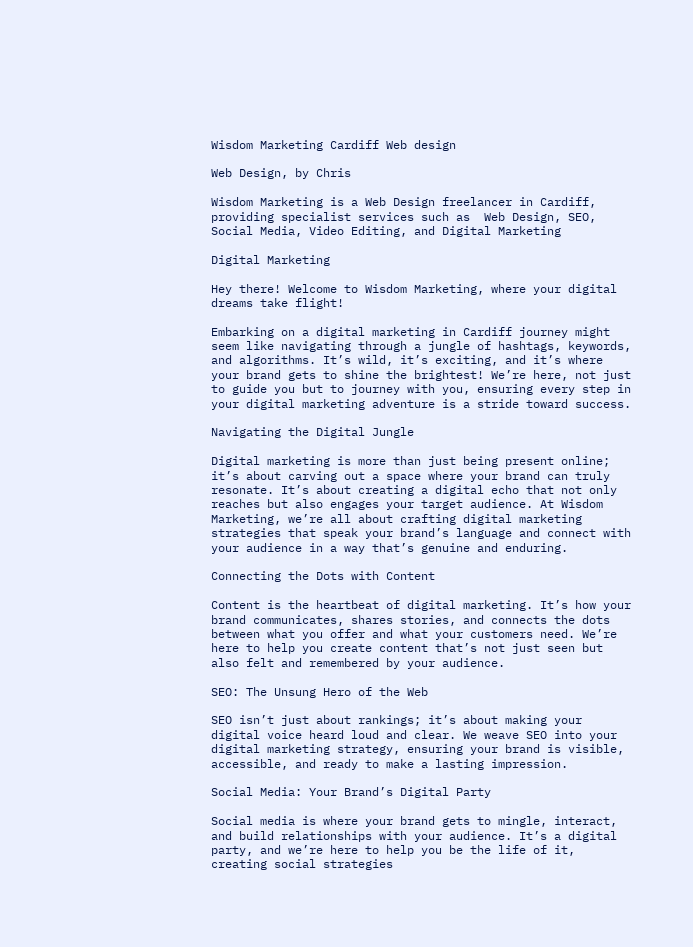Wisdom Marketing Cardiff Web design

Web Design, by Chris

Wisdom Marketing is a Web Design freelancer in Cardiff, providing specialist services such as  Web Design, SEO, Social Media, Video Editing, and Digital Marketing

Digital Marketing

Hey there! Welcome to Wisdom Marketing, where your digital dreams take flight!

Embarking on a digital marketing in Cardiff journey might seem like navigating through a jungle of hashtags, keywords, and algorithms. It’s wild, it’s exciting, and it’s where your brand gets to shine the brightest! We’re here, not just to guide you but to journey with you, ensuring every step in your digital marketing adventure is a stride toward success.

Navigating the Digital Jungle

Digital marketing is more than just being present online; it’s about carving out a space where your brand can truly resonate. It’s about creating a digital echo that not only reaches but also engages your target audience. At Wisdom Marketing, we’re all about crafting digital marketing strategies that speak your brand’s language and connect with your audience in a way that’s genuine and enduring.

Connecting the Dots with Content

Content is the heartbeat of digital marketing. It’s how your brand communicates, shares stories, and connects the dots between what you offer and what your customers need. We’re here to help you create content that’s not just seen but also felt and remembered by your audience.

SEO: The Unsung Hero of the Web

SEO isn’t just about rankings; it’s about making your digital voice heard loud and clear. We weave SEO into your digital marketing strategy, ensuring your brand is visible, accessible, and ready to make a lasting impression.

Social Media: Your Brand’s Digital Party

Social media is where your brand gets to mingle, interact, and build relationships with your audience. It’s a digital party, and we’re here to help you be the life of it, creating social strategies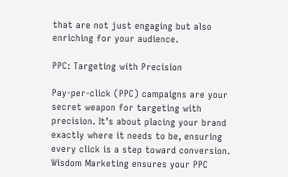that are not just engaging but also enriching for your audience.

PPC: Targeting with Precision

Pay-per-click (PPC) campaigns are your secret weapon for targeting with precision. It’s about placing your brand exactly where it needs to be, ensuring every click is a step toward conversion. Wisdom Marketing ensures your PPC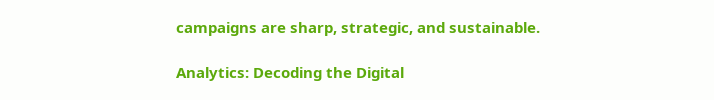campaigns are sharp, strategic, and sustainable.

Analytics: Decoding the Digital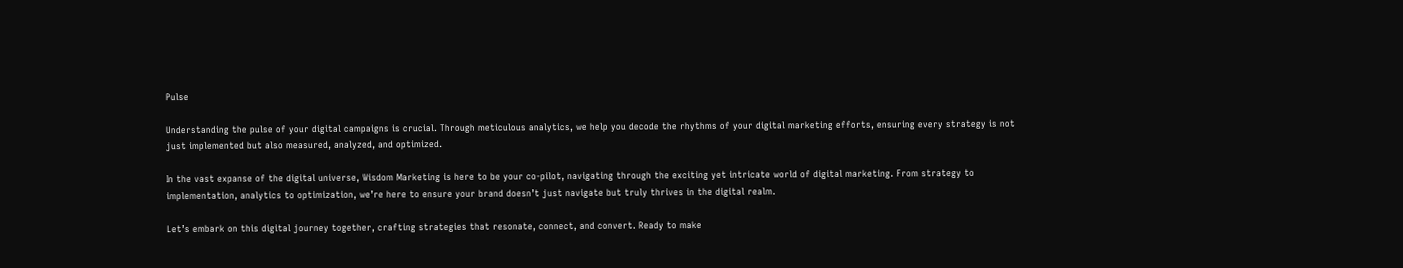Pulse

Understanding the pulse of your digital campaigns is crucial. Through meticulous analytics, we help you decode the rhythms of your digital marketing efforts, ensuring every strategy is not just implemented but also measured, analyzed, and optimized.

In the vast expanse of the digital universe, Wisdom Marketing is here to be your co-pilot, navigating through the exciting yet intricate world of digital marketing. From strategy to implementation, analytics to optimization, we’re here to ensure your brand doesn’t just navigate but truly thrives in the digital realm.

Let’s embark on this digital journey together, crafting strategies that resonate, connect, and convert. Ready to make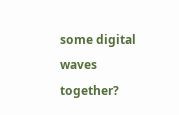some digital waves together?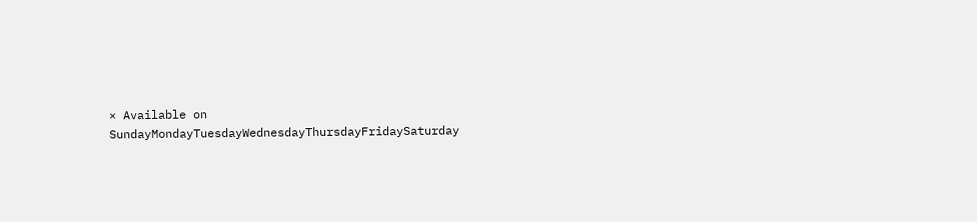× Available on SundayMondayTuesdayWednesdayThursdayFridaySaturday